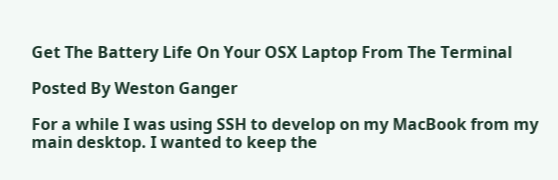Get The Battery Life On Your OSX Laptop From The Terminal

Posted By Weston Ganger

For a while I was using SSH to develop on my MacBook from my main desktop. I wanted to keep the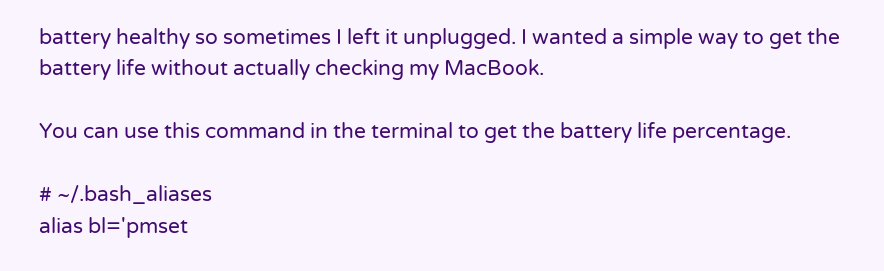battery healthy so sometimes I left it unplugged. I wanted a simple way to get the battery life without actually checking my MacBook.

You can use this command in the terminal to get the battery life percentage.

# ~/.bash_aliases
alias bl='pmset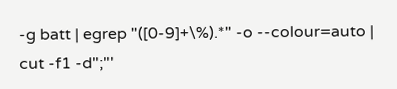-g batt | egrep "([0-9]+\%).*" -o --colour=auto | cut -f1 -d";"'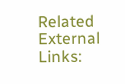Related External Links: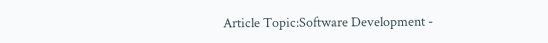Article Topic:Software Development -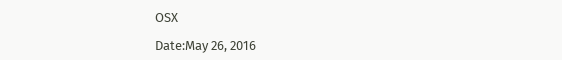OSX

Date:May 26, 2016